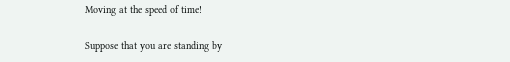Moving at the speed of time!

Suppose that you are standing by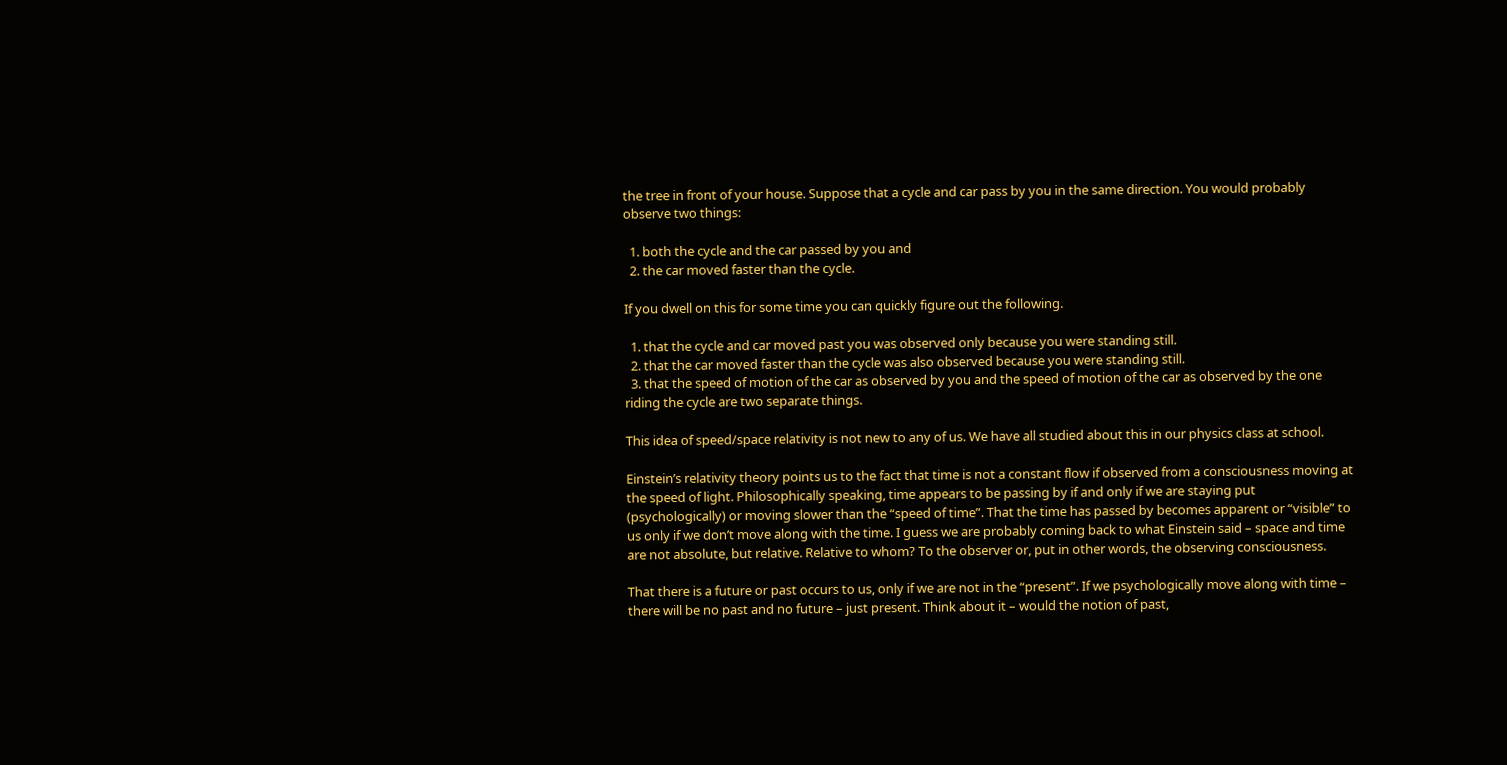the tree in front of your house. Suppose that a cycle and car pass by you in the same direction. You would probably observe two things:

  1. both the cycle and the car passed by you and
  2. the car moved faster than the cycle.

If you dwell on this for some time you can quickly figure out the following.

  1. that the cycle and car moved past you was observed only because you were standing still.
  2. that the car moved faster than the cycle was also observed because you were standing still.
  3. that the speed of motion of the car as observed by you and the speed of motion of the car as observed by the one riding the cycle are two separate things.

This idea of speed/space relativity is not new to any of us. We have all studied about this in our physics class at school.

Einstein’s relativity theory points us to the fact that time is not a constant flow if observed from a consciousness moving at the speed of light. Philosophically speaking, time appears to be passing by if and only if we are staying put (psychologically) or moving slower than the “speed of time”. That the time has passed by becomes apparent or “visible” to us only if we don’t move along with the time. I guess we are probably coming back to what Einstein said – space and time are not absolute, but relative. Relative to whom? To the observer or, put in other words, the observing consciousness.

That there is a future or past occurs to us, only if we are not in the “present”. If we psychologically move along with time – there will be no past and no future – just present. Think about it – would the notion of past,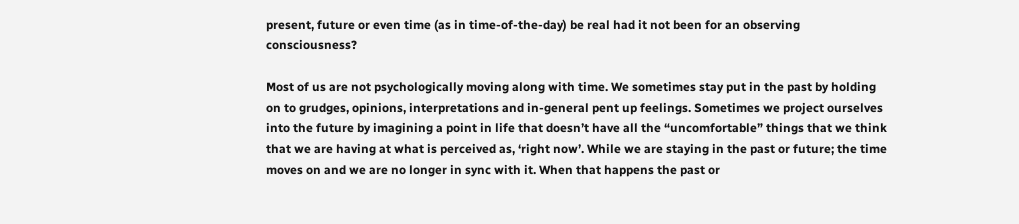present, future or even time (as in time-of-the-day) be real had it not been for an observing consciousness?

Most of us are not psychologically moving along with time. We sometimes stay put in the past by holding on to grudges, opinions, interpretations and in-general pent up feelings. Sometimes we project ourselves into the future by imagining a point in life that doesn’t have all the “uncomfortable” things that we think that we are having at what is perceived as, ‘right now’. While we are staying in the past or future; the time moves on and we are no longer in sync with it. When that happens the past or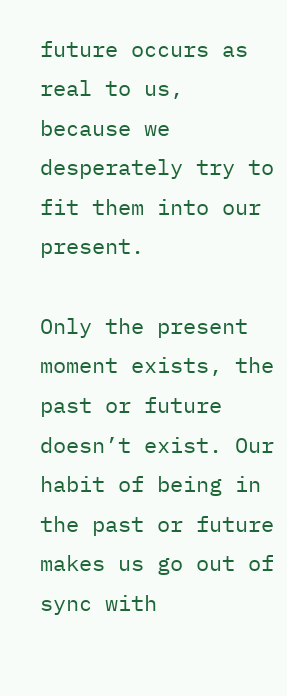future occurs as real to us, because we desperately try to fit them into our present.

Only the present moment exists, the past or future doesn’t exist. Our habit of being in the past or future makes us go out of sync with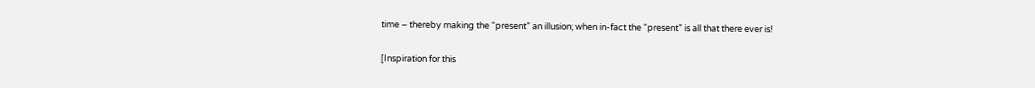time – thereby making the “present” an illusion; when in-fact the “present” is all that there ever is!

[Inspiration for this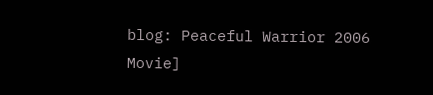blog: Peaceful Warrior 2006 Movie]